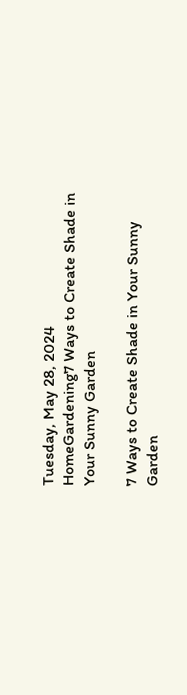Tuesday, May 28, 2024
HomeGardening7 Ways to Create Shade in Your Sunny Garden

7 Ways to Create Shade in Your Sunny Garden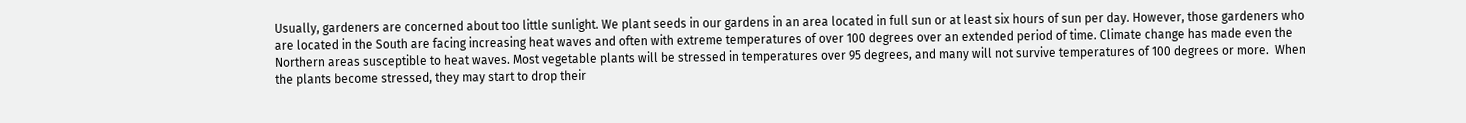Usually, gardeners are concerned about too little sunlight. We plant seeds in our gardens in an area located in full sun or at least six hours of sun per day. However, those gardeners who are located in the South are facing increasing heat waves and often with extreme temperatures of over 100 degrees over an extended period of time. Climate change has made even the Northern areas susceptible to heat waves. Most vegetable plants will be stressed in temperatures over 95 degrees, and many will not survive temperatures of 100 degrees or more.  When the plants become stressed, they may start to drop their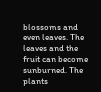blossoms and even leaves. The leaves and the fruit can become sunburned. The plants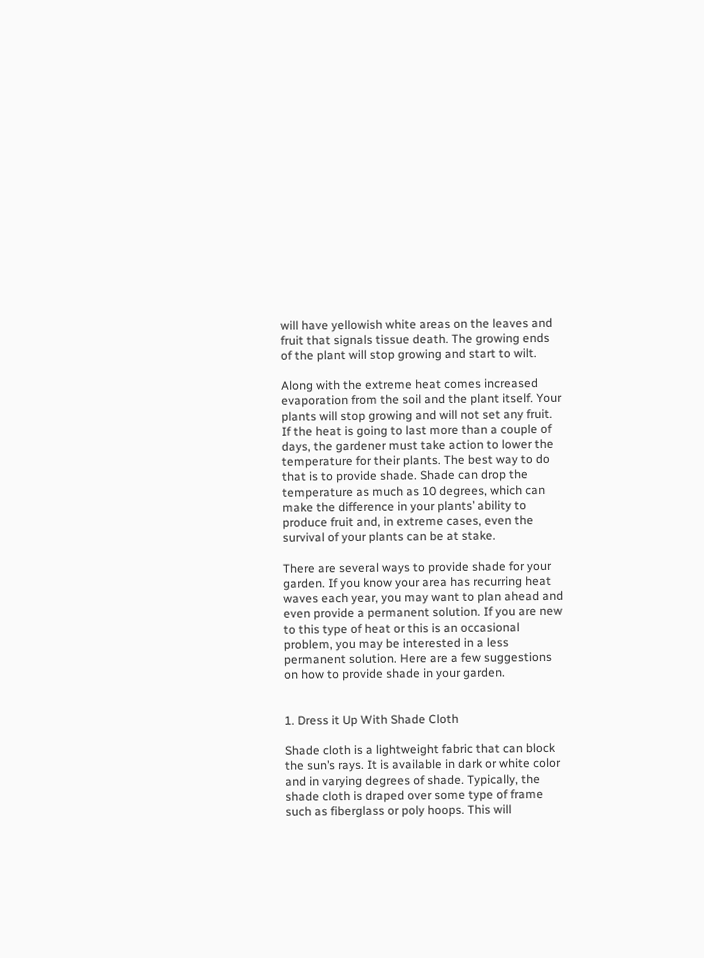will have yellowish white areas on the leaves and fruit that signals tissue death. The growing ends of the plant will stop growing and start to wilt.

Along with the extreme heat comes increased evaporation from the soil and the plant itself. Your plants will stop growing and will not set any fruit. If the heat is going to last more than a couple of days, the gardener must take action to lower the temperature for their plants. The best way to do that is to provide shade. Shade can drop the temperature as much as 10 degrees, which can make the difference in your plants’ ability to produce fruit and, in extreme cases, even the survival of your plants can be at stake.

There are several ways to provide shade for your garden. If you know your area has recurring heat waves each year, you may want to plan ahead and even provide a permanent solution. If you are new to this type of heat or this is an occasional problem, you may be interested in a less permanent solution. Here are a few suggestions on how to provide shade in your garden.


1. Dress it Up With Shade Cloth

Shade cloth is a lightweight fabric that can block the sun’s rays. It is available in dark or white color and in varying degrees of shade. Typically, the shade cloth is draped over some type of frame such as fiberglass or poly hoops. This will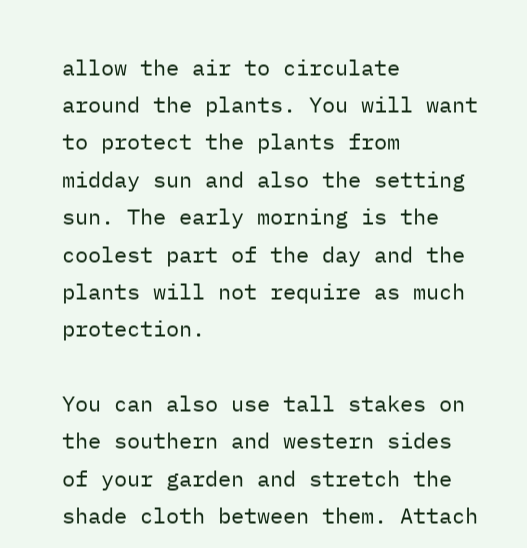allow the air to circulate around the plants. You will want to protect the plants from midday sun and also the setting sun. The early morning is the coolest part of the day and the plants will not require as much protection.

You can also use tall stakes on the southern and western sides of your garden and stretch the shade cloth between them. Attach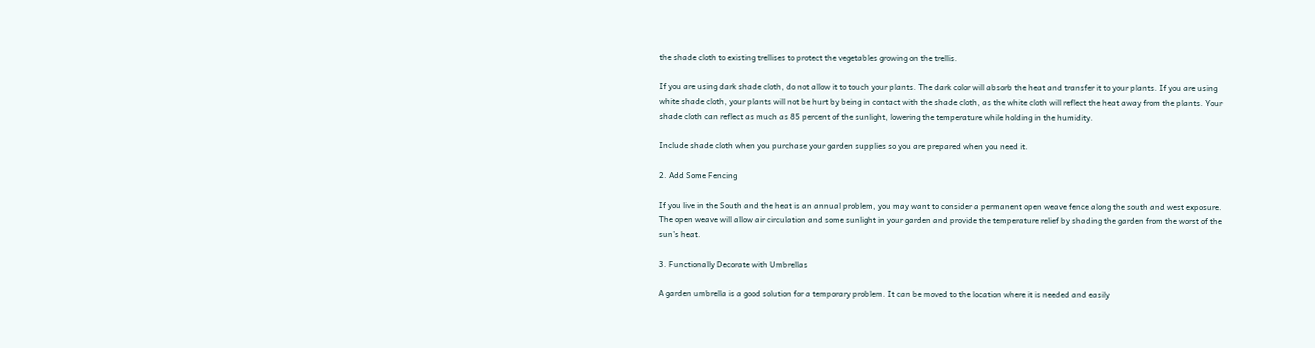the shade cloth to existing trellises to protect the vegetables growing on the trellis.

If you are using dark shade cloth, do not allow it to touch your plants. The dark color will absorb the heat and transfer it to your plants. If you are using white shade cloth, your plants will not be hurt by being in contact with the shade cloth, as the white cloth will reflect the heat away from the plants. Your shade cloth can reflect as much as 85 percent of the sunlight, lowering the temperature while holding in the humidity.

Include shade cloth when you purchase your garden supplies so you are prepared when you need it.

2. Add Some Fencing

If you live in the South and the heat is an annual problem, you may want to consider a permanent open weave fence along the south and west exposure. The open weave will allow air circulation and some sunlight in your garden and provide the temperature relief by shading the garden from the worst of the sun’s heat.

3. Functionally Decorate with Umbrellas

A garden umbrella is a good solution for a temporary problem. It can be moved to the location where it is needed and easily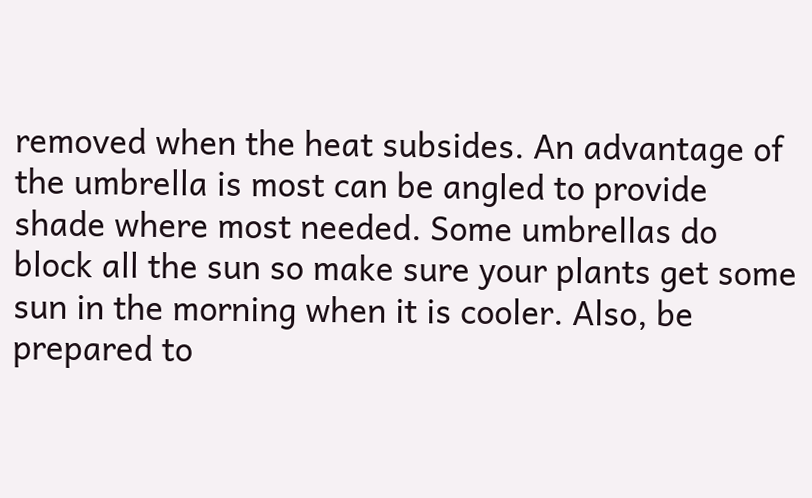removed when the heat subsides. An advantage of the umbrella is most can be angled to provide shade where most needed. Some umbrellas do block all the sun so make sure your plants get some sun in the morning when it is cooler. Also, be prepared to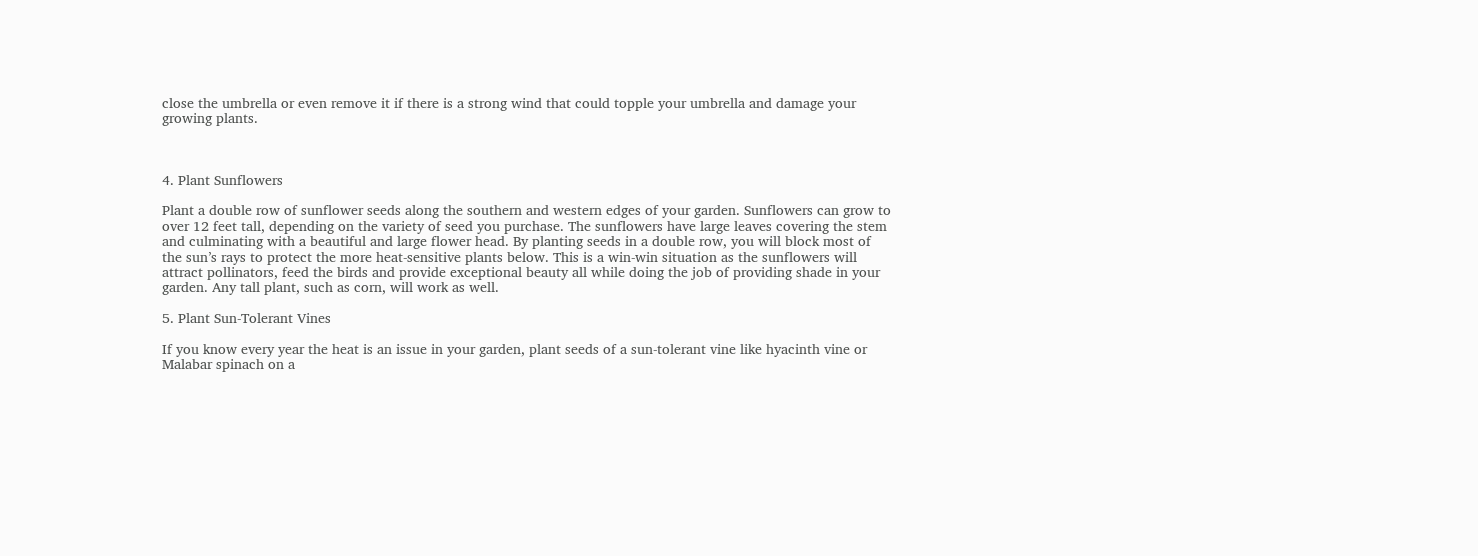close the umbrella or even remove it if there is a strong wind that could topple your umbrella and damage your growing plants.



4. Plant Sunflowers

Plant a double row of sunflower seeds along the southern and western edges of your garden. Sunflowers can grow to over 12 feet tall, depending on the variety of seed you purchase. The sunflowers have large leaves covering the stem and culminating with a beautiful and large flower head. By planting seeds in a double row, you will block most of the sun’s rays to protect the more heat-sensitive plants below. This is a win-win situation as the sunflowers will attract pollinators, feed the birds and provide exceptional beauty all while doing the job of providing shade in your garden. Any tall plant, such as corn, will work as well.

5. Plant Sun-Tolerant Vines

If you know every year the heat is an issue in your garden, plant seeds of a sun-tolerant vine like hyacinth vine or Malabar spinach on a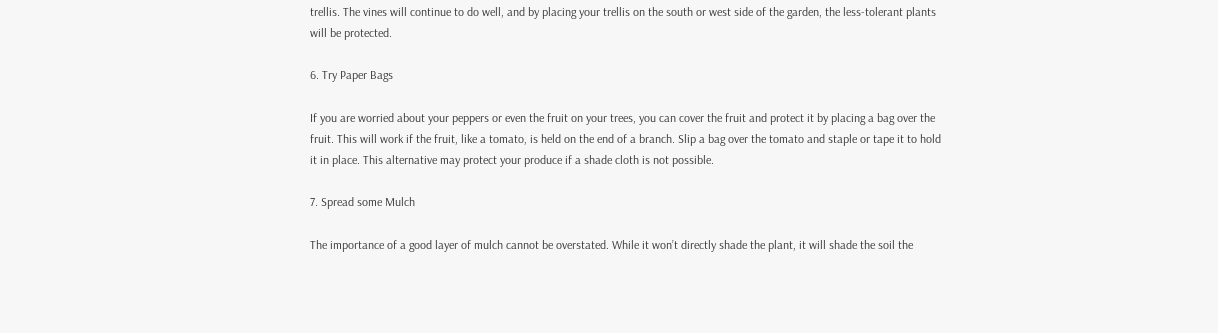trellis. The vines will continue to do well, and by placing your trellis on the south or west side of the garden, the less-tolerant plants will be protected.

6. Try Paper Bags

If you are worried about your peppers or even the fruit on your trees, you can cover the fruit and protect it by placing a bag over the fruit. This will work if the fruit, like a tomato, is held on the end of a branch. Slip a bag over the tomato and staple or tape it to hold it in place. This alternative may protect your produce if a shade cloth is not possible.

7. Spread some Mulch

The importance of a good layer of mulch cannot be overstated. While it won’t directly shade the plant, it will shade the soil the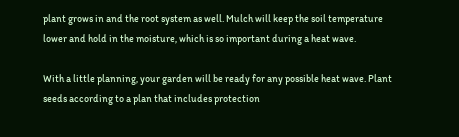plant grows in and the root system as well. Mulch will keep the soil temperature lower and hold in the moisture, which is so important during a heat wave.

With a little planning, your garden will be ready for any possible heat wave. Plant seeds according to a plan that includes protection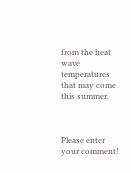from the heat wave temperatures that may come this summer.



Please enter your comment!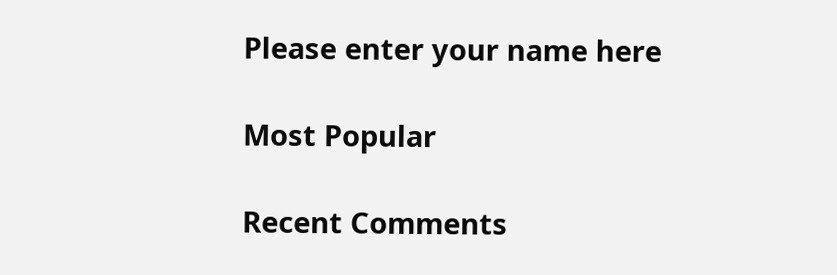Please enter your name here

Most Popular

Recent Comments